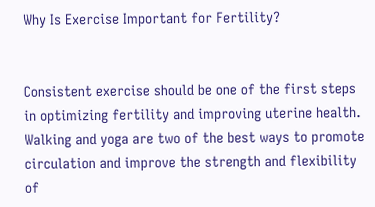Why Is Exercise Important for Fertility?


Consistent exercise should be one of the first steps in optimizing fertility and improving uterine health. Walking and yoga are two of the best ways to promote circulation and improve the strength and flexibility of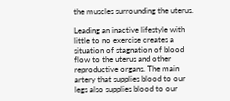the muscles surrounding the uterus.

Leading an inactive lifestyle with little to no exercise creates a situation of stagnation of blood flow to the uterus and other reproductive organs. The main artery that supplies blood to our legs also supplies blood to our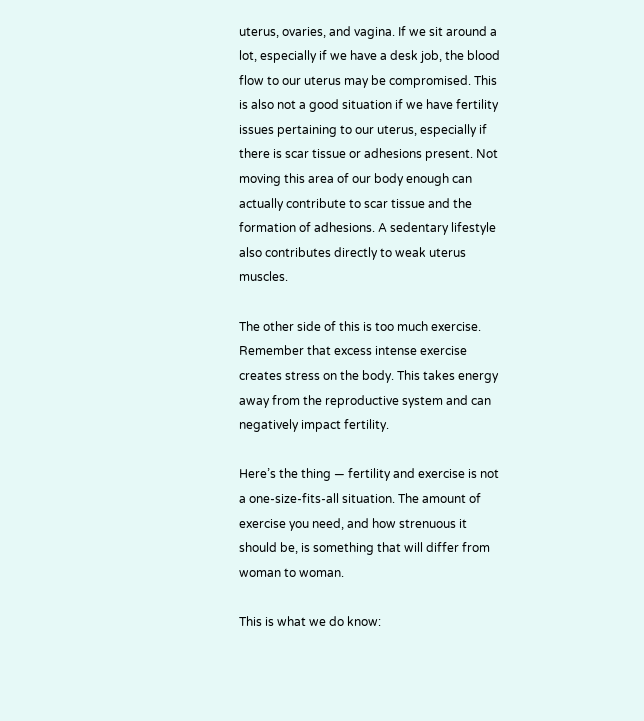uterus, ovaries, and vagina. If we sit around a lot, especially if we have a desk job, the blood flow to our uterus may be compromised. This is also not a good situation if we have fertility issues pertaining to our uterus, especially if there is scar tissue or adhesions present. Not moving this area of our body enough can actually contribute to scar tissue and the formation of adhesions. A sedentary lifestyle also contributes directly to weak uterus muscles.

The other side of this is too much exercise. Remember that excess intense exercise creates stress on the body. This takes energy away from the reproductive system and can negatively impact fertility.

Here’s the thing — fertility and exercise is not a one-size-fits-all situation. The amount of exercise you need, and how strenuous it should be, is something that will differ from woman to woman.

This is what we do know: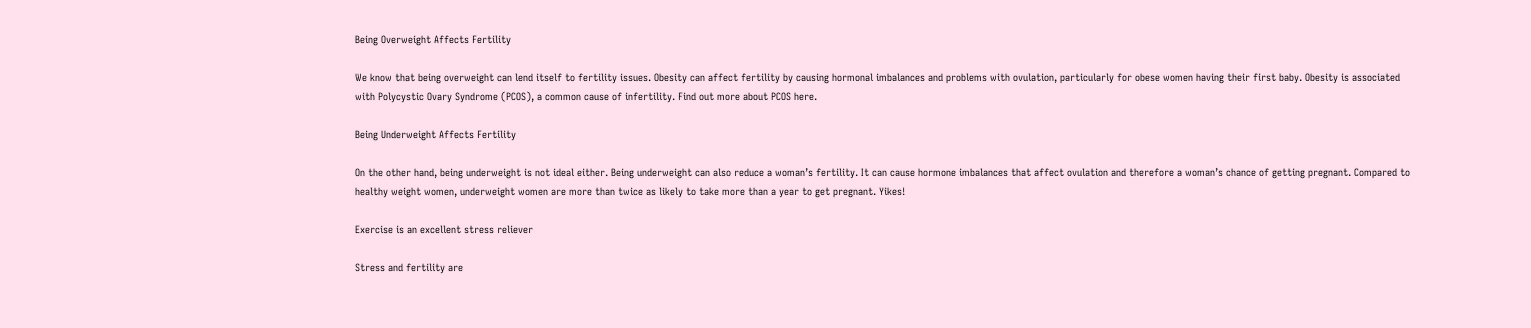Being Overweight Affects Fertility

We know that being overweight can lend itself to fertility issues. Obesity can affect fertility by causing hormonal imbalances and problems with ovulation, particularly for obese women having their first baby. Obesity is associated with Polycystic Ovary Syndrome (PCOS), a common cause of infertility. Find out more about PCOS here.

Being Underweight Affects Fertility

On the other hand, being underweight is not ideal either. Being underweight can also reduce a woman’s fertility. It can cause hormone imbalances that affect ovulation and therefore a woman’s chance of getting pregnant. Compared to healthy weight women, underweight women are more than twice as likely to take more than a year to get pregnant. Yikes!

Exercise is an excellent stress reliever

Stress and fertility are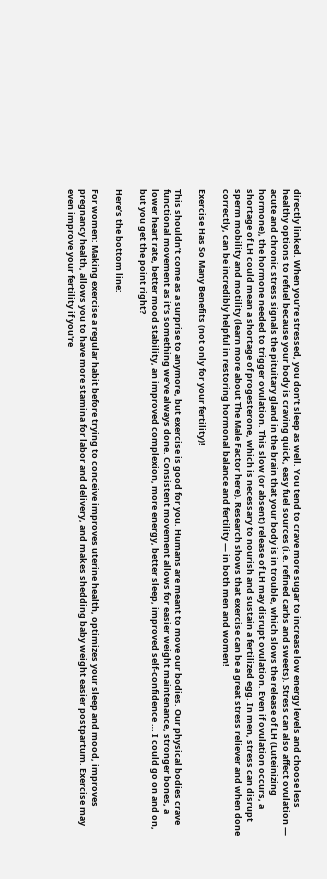directly linked. When you’re stressed, you don’t sleep as well. You tend to crave more sugar to increase low energy levels and choose less healthy options to refuel because your body is craving quick, easy fuel sources (i.e. refined carbs and sweets). Stress can also affect ovulation — acute and chronic stress signals the pituitary gland in the brain that your body is in trouble, which slows the release of LH (Luteinizing hormone), the hormone needed to trigger ovulation. This slow (or absent) release of LH may disrupt ovulation. Even if ovulation occurs, a shortage of LH could mean a shortage of progesterone, which is necessary to nourish and sustain a fertilized egg. In men, stress can disrupt sperm mobility and motility (learn more about The Male Factor here). Research shows that exercise can be a great stress reliever and when done correctly, can be incredibly helpful in restoring hormonal balance and fertility — in both men and women!

Exercise Has So Many Benefits (not only for your fertility)!

This shouldn’t come as a surprise to anymore, but exercise is good for you. Humans are meant to move our bodies. Our physical bodies crave functional movement as it’s something we’ve always done. Consistent movement allows for easier weight maintenance, stronger bones, a lower heart rate, better mood stability, an improved complexion, more energy, better sleep, improved self-confidence … I could go on and on, but you get the point right?

Here’s the bottom line:

For women: Making exercise a regular habit before trying to conceive improves uterine health, optimizes your sleep and mood, improves pregnancy health, allows you to have more stamina for labor and delivery, and makes shedding baby weight easier postpartum. Exercise may even improve your fertility if you're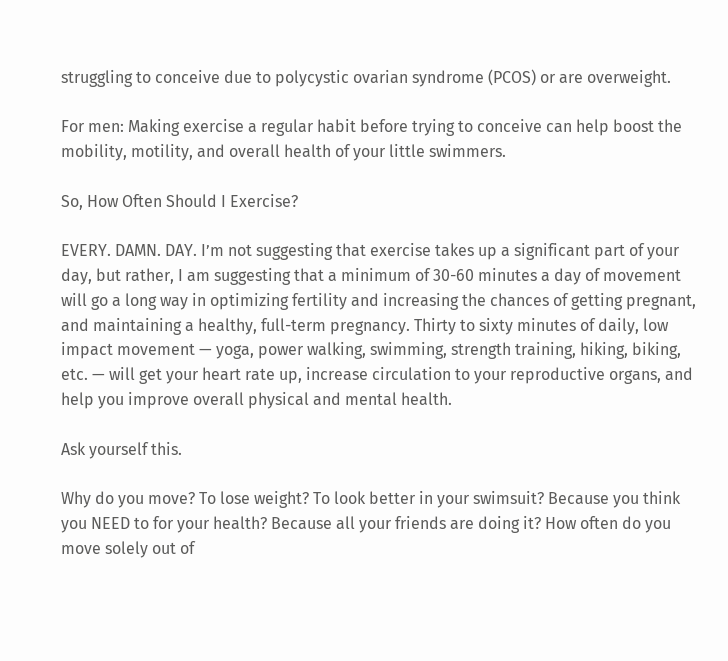struggling to conceive due to polycystic ovarian syndrome (PCOS) or are overweight.

For men: Making exercise a regular habit before trying to conceive can help boost the mobility, motility, and overall health of your little swimmers.

So, How Often Should I Exercise?

EVERY. DAMN. DAY. I’m not suggesting that exercise takes up a significant part of your day, but rather, I am suggesting that a minimum of 30-60 minutes a day of movement will go a long way in optimizing fertility and increasing the chances of getting pregnant, and maintaining a healthy, full-term pregnancy. Thirty to sixty minutes of daily, low impact movement — yoga, power walking, swimming, strength training, hiking, biking, etc. — will get your heart rate up, increase circulation to your reproductive organs, and help you improve overall physical and mental health.

Ask yourself this.

Why do you move? To lose weight? To look better in your swimsuit? Because you think you NEED to for your health? Because all your friends are doing it? How often do you move solely out of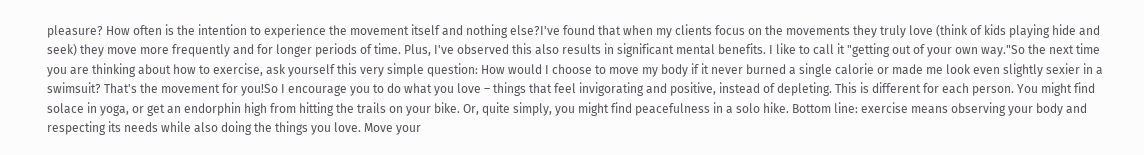pleasure? How often is the intention to experience the movement itself and nothing else?I've found that when my clients focus on the movements they truly love (think of kids playing hide and seek) they move more frequently and for longer periods of time. Plus, I've observed this also results in significant mental benefits. I like to call it "getting out of your own way."So the next time you are thinking about how to exercise, ask yourself this very simple question: How would I choose to move my body if it never burned a single calorie or made me look even slightly sexier in a swimsuit? That's the movement for you!So I encourage you to do what you love – things that feel invigorating and positive, instead of depleting. This is different for each person. You might find solace in yoga, or get an endorphin high from hitting the trails on your bike. Or, quite simply, you might find peacefulness in a solo hike. Bottom line: exercise means observing your body and respecting its needs while also doing the things you love. Move your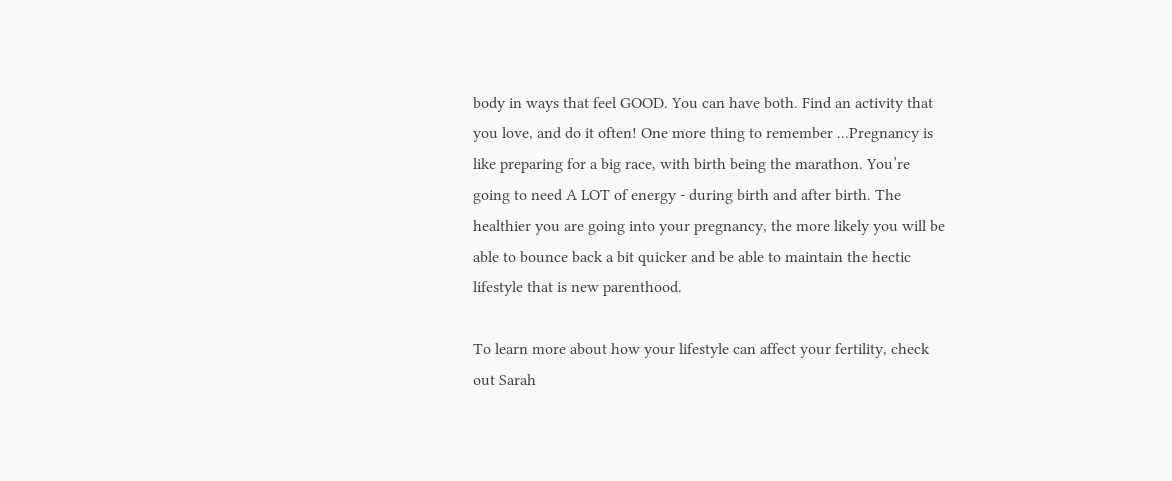body in ways that feel GOOD. You can have both. Find an activity that you love, and do it often! One more thing to remember ...Pregnancy is like preparing for a big race, with birth being the marathon. You’re going to need A LOT of energy - during birth and after birth. The healthier you are going into your pregnancy, the more likely you will be able to bounce back a bit quicker and be able to maintain the hectic lifestyle that is new parenthood.

To learn more about how your lifestyle can affect your fertility, check out Sarah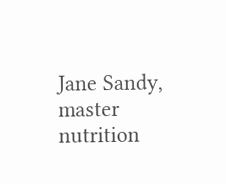Jane Sandy, master nutrition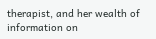therapist, and her wealth of information on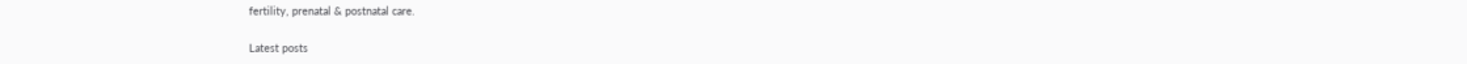fertility, prenatal & postnatal care.

Latest posts